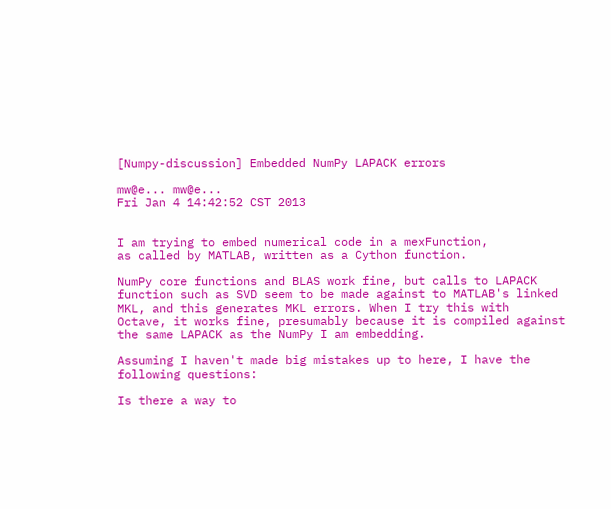[Numpy-discussion] Embedded NumPy LAPACK errors

mw@e... mw@e...
Fri Jan 4 14:42:52 CST 2013


I am trying to embed numerical code in a mexFunction,
as called by MATLAB, written as a Cython function.

NumPy core functions and BLAS work fine, but calls to LAPACK
function such as SVD seem to be made against to MATLAB's linked
MKL, and this generates MKL errors. When I try this with
Octave, it works fine, presumably because it is compiled against
the same LAPACK as the NumPy I am embedding.

Assuming I haven't made big mistakes up to here, I have the
following questions:

Is there a way to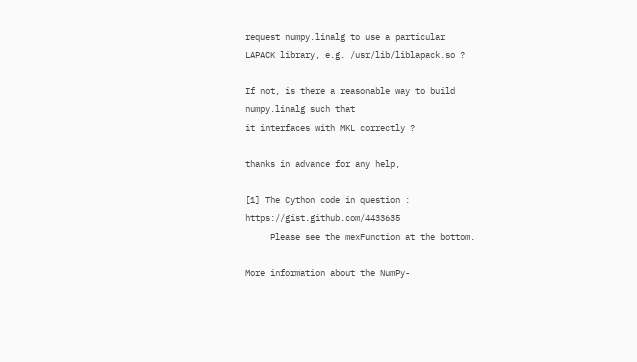request numpy.linalg to use a particular
LAPACK library, e.g. /usr/lib/liblapack.so ?

If not, is there a reasonable way to build numpy.linalg such that
it interfaces with MKL correctly ?

thanks in advance for any help,

[1] The Cython code in question : https://gist.github.com/4433635
     Please see the mexFunction at the bottom.

More information about the NumPy-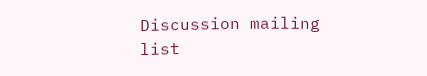Discussion mailing list